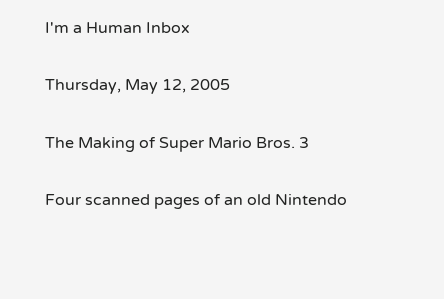I'm a Human Inbox

Thursday, May 12, 2005

The Making of Super Mario Bros. 3

Four scanned pages of an old Nintendo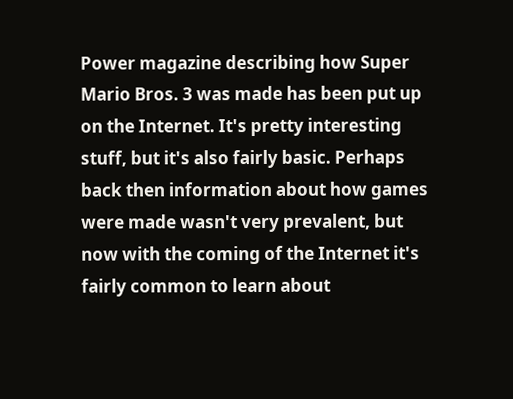Power magazine describing how Super Mario Bros. 3 was made has been put up on the Internet. It's pretty interesting stuff, but it's also fairly basic. Perhaps back then information about how games were made wasn't very prevalent, but now with the coming of the Internet it's fairly common to learn about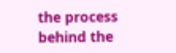the process behind the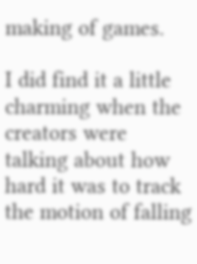making of games.

I did find it a little charming when the creators were talking about how hard it was to track the motion of falling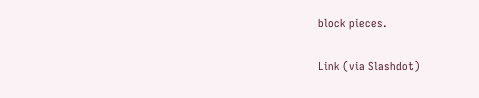block pieces.

Link (via Slashdot)